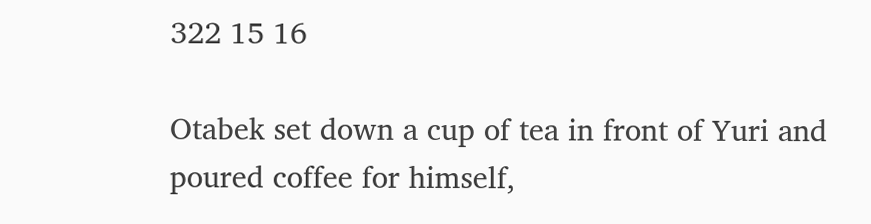322 15 16

Otabek set down a cup of tea in front of Yuri and poured coffee for himself,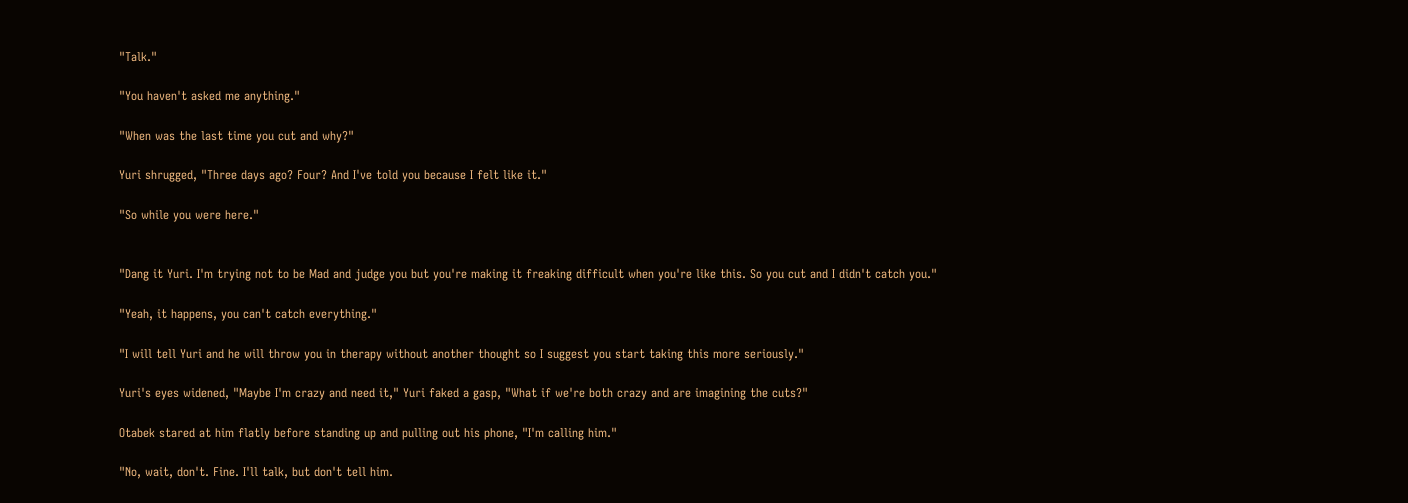"Talk."

"You haven't asked me anything."

"When was the last time you cut and why?"

Yuri shrugged, "Three days ago? Four? And I've told you because I felt like it."

"So while you were here."


"Dang it Yuri. I'm trying not to be Mad and judge you but you're making it freaking difficult when you're like this. So you cut and I didn't catch you."

"Yeah, it happens, you can't catch everything."

"I will tell Yuri and he will throw you in therapy without another thought so I suggest you start taking this more seriously."

Yuri's eyes widened, "Maybe I'm crazy and need it," Yuri faked a gasp, "What if we're both crazy and are imagining the cuts?"

Otabek stared at him flatly before standing up and pulling out his phone, "I'm calling him."

"No, wait, don't. Fine. I'll talk, but don't tell him.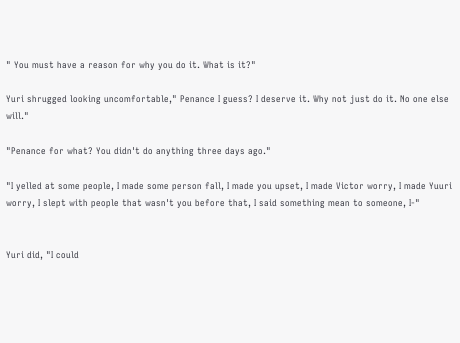" You must have a reason for why you do it. What is it?"

Yuri shrugged looking uncomfortable," Penance I guess? I deserve it. Why not just do it. No one else will."

"Penance for what? You didn't do anything three days ago."

"I yelled at some people, I made some person fall, I made you upset, I made Victor worry, I made Yuuri worry, I slept with people that wasn't you before that, I said something mean to someone, I-"


Yuri did, "I could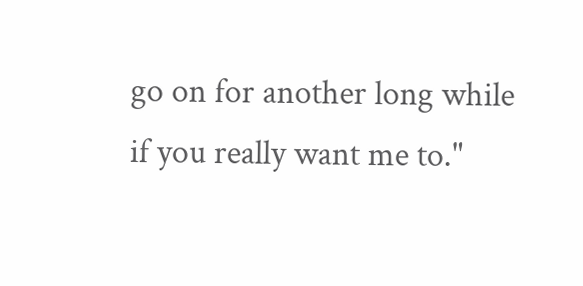go on for another long while if you really want me to."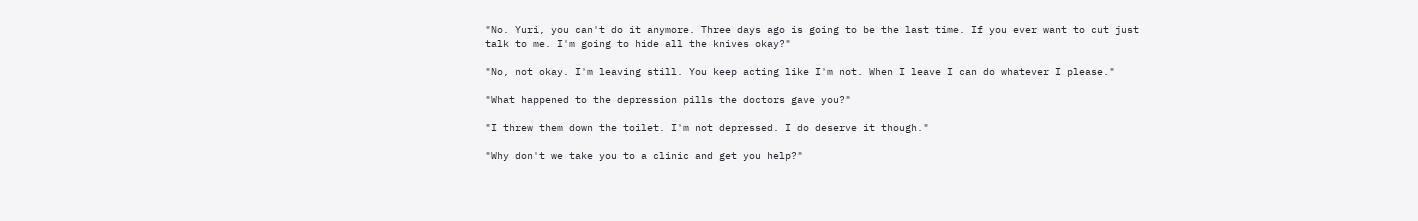"No. Yuri, you can't do it anymore. Three days ago is going to be the last time. If you ever want to cut just talk to me. I'm going to hide all the knives okay?"

"No, not okay. I'm leaving still. You keep acting like I'm not. When I leave I can do whatever I please."

"What happened to the depression pills the doctors gave you?"

"I threw them down the toilet. I'm not depressed. I do deserve it though."

"Why don't we take you to a clinic and get you help?"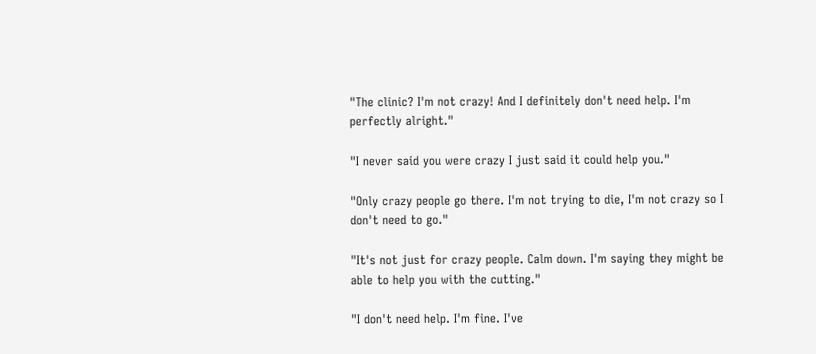"The clinic? I'm not crazy! And I definitely don't need help. I'm perfectly alright."

"I never said you were crazy I just said it could help you."

"Only crazy people go there. I'm not trying to die, I'm not crazy so I don't need to go."

"It's not just for crazy people. Calm down. I'm saying they might be able to help you with the cutting."

"I don't need help. I'm fine. I've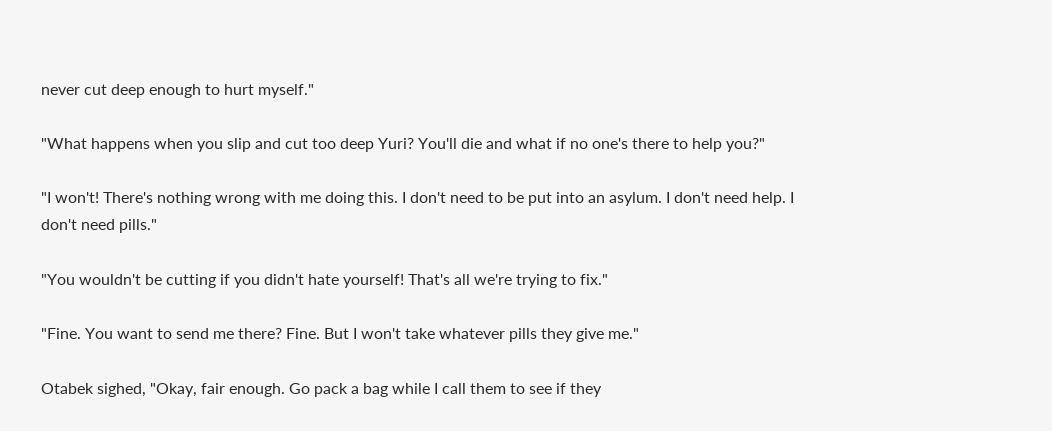never cut deep enough to hurt myself."

"What happens when you slip and cut too deep Yuri? You'll die and what if no one's there to help you?"

"I won't! There's nothing wrong with me doing this. I don't need to be put into an asylum. I don't need help. I don't need pills."

"You wouldn't be cutting if you didn't hate yourself! That's all we're trying to fix."

"Fine. You want to send me there? Fine. But I won't take whatever pills they give me."

Otabek sighed, "Okay, fair enough. Go pack a bag while I call them to see if they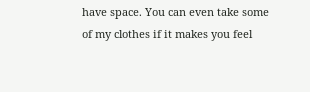have space. You can even take some of my clothes if it makes you feel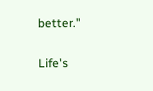better."

Life's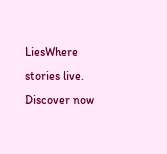LiesWhere stories live. Discover now